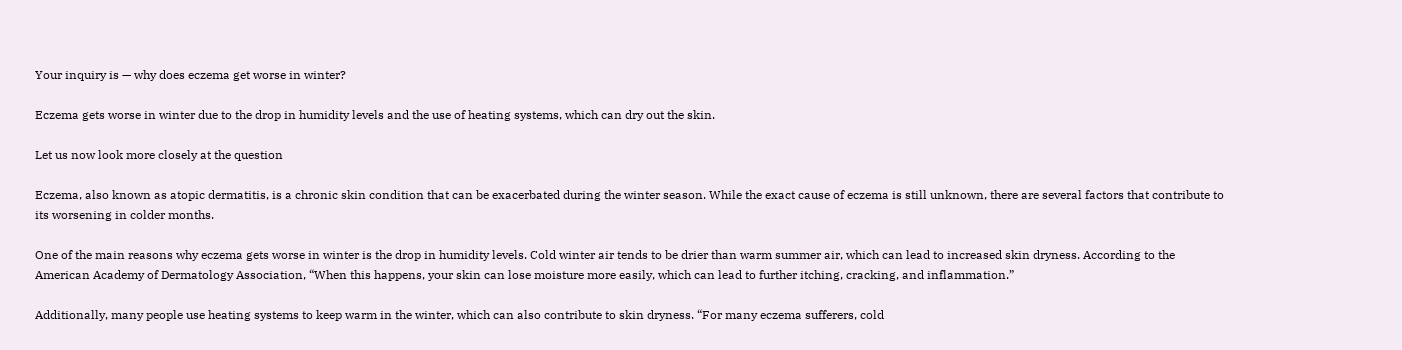Your inquiry is — why does eczema get worse in winter?

Eczema gets worse in winter due to the drop in humidity levels and the use of heating systems, which can dry out the skin.

Let us now look more closely at the question

Eczema, also known as atopic dermatitis, is a chronic skin condition that can be exacerbated during the winter season. While the exact cause of eczema is still unknown, there are several factors that contribute to its worsening in colder months.

One of the main reasons why eczema gets worse in winter is the drop in humidity levels. Cold winter air tends to be drier than warm summer air, which can lead to increased skin dryness. According to the American Academy of Dermatology Association, “When this happens, your skin can lose moisture more easily, which can lead to further itching, cracking, and inflammation.”

Additionally, many people use heating systems to keep warm in the winter, which can also contribute to skin dryness. “For many eczema sufferers, cold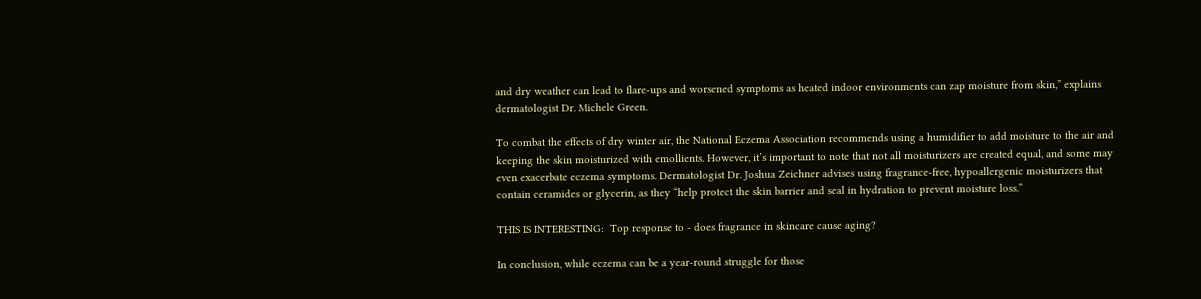and dry weather can lead to flare-ups and worsened symptoms as heated indoor environments can zap moisture from skin,” explains dermatologist Dr. Michele Green.

To combat the effects of dry winter air, the National Eczema Association recommends using a humidifier to add moisture to the air and keeping the skin moisturized with emollients. However, it’s important to note that not all moisturizers are created equal, and some may even exacerbate eczema symptoms. Dermatologist Dr. Joshua Zeichner advises using fragrance-free, hypoallergenic moisturizers that contain ceramides or glycerin, as they “help protect the skin barrier and seal in hydration to prevent moisture loss.”

THIS IS INTERESTING:  Top response to - does fragrance in skincare cause aging?

In conclusion, while eczema can be a year-round struggle for those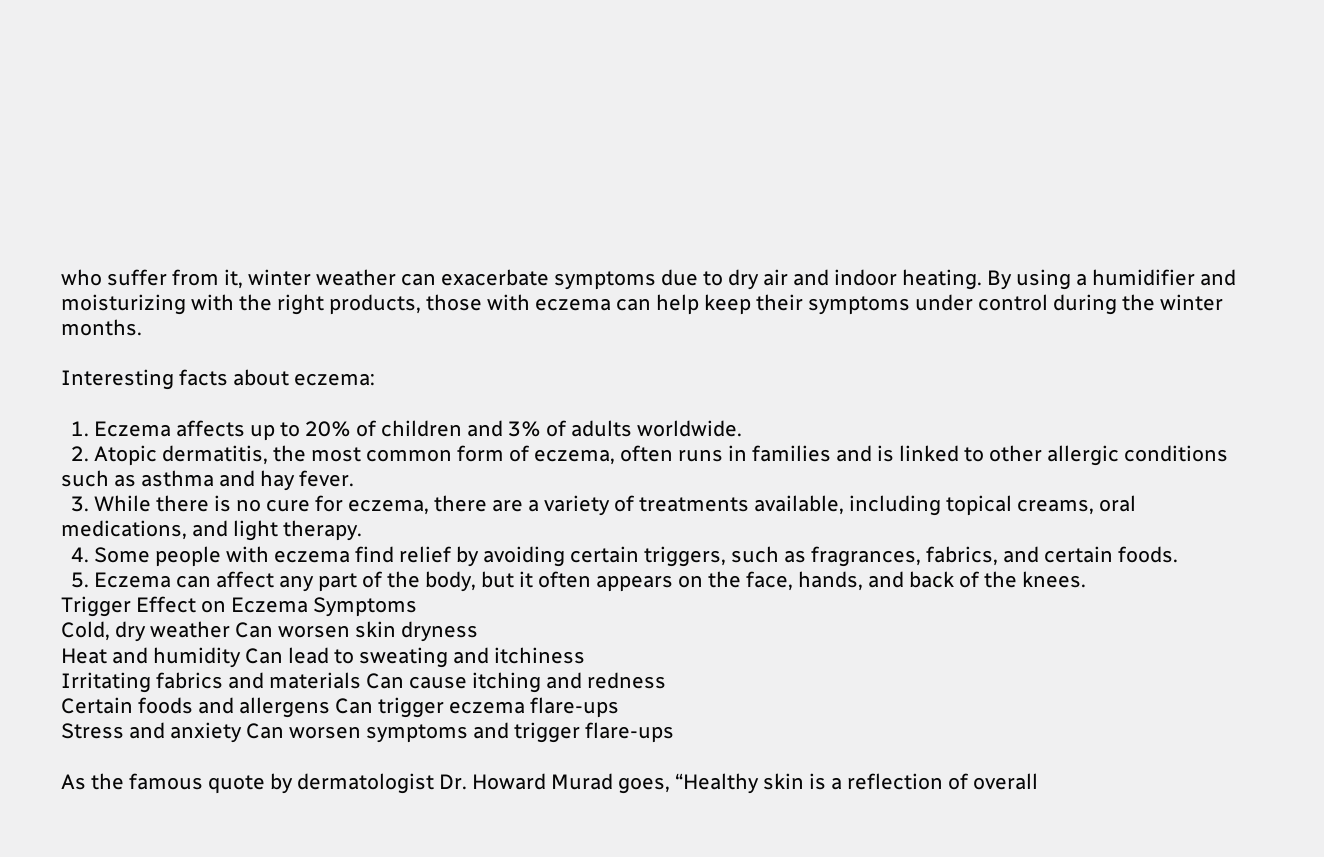who suffer from it, winter weather can exacerbate symptoms due to dry air and indoor heating. By using a humidifier and moisturizing with the right products, those with eczema can help keep their symptoms under control during the winter months.

Interesting facts about eczema:

  1. Eczema affects up to 20% of children and 3% of adults worldwide.
  2. Atopic dermatitis, the most common form of eczema, often runs in families and is linked to other allergic conditions such as asthma and hay fever.
  3. While there is no cure for eczema, there are a variety of treatments available, including topical creams, oral medications, and light therapy.
  4. Some people with eczema find relief by avoiding certain triggers, such as fragrances, fabrics, and certain foods.
  5. Eczema can affect any part of the body, but it often appears on the face, hands, and back of the knees.
Trigger Effect on Eczema Symptoms
Cold, dry weather Can worsen skin dryness
Heat and humidity Can lead to sweating and itchiness
Irritating fabrics and materials Can cause itching and redness
Certain foods and allergens Can trigger eczema flare-ups
Stress and anxiety Can worsen symptoms and trigger flare-ups

As the famous quote by dermatologist Dr. Howard Murad goes, “Healthy skin is a reflection of overall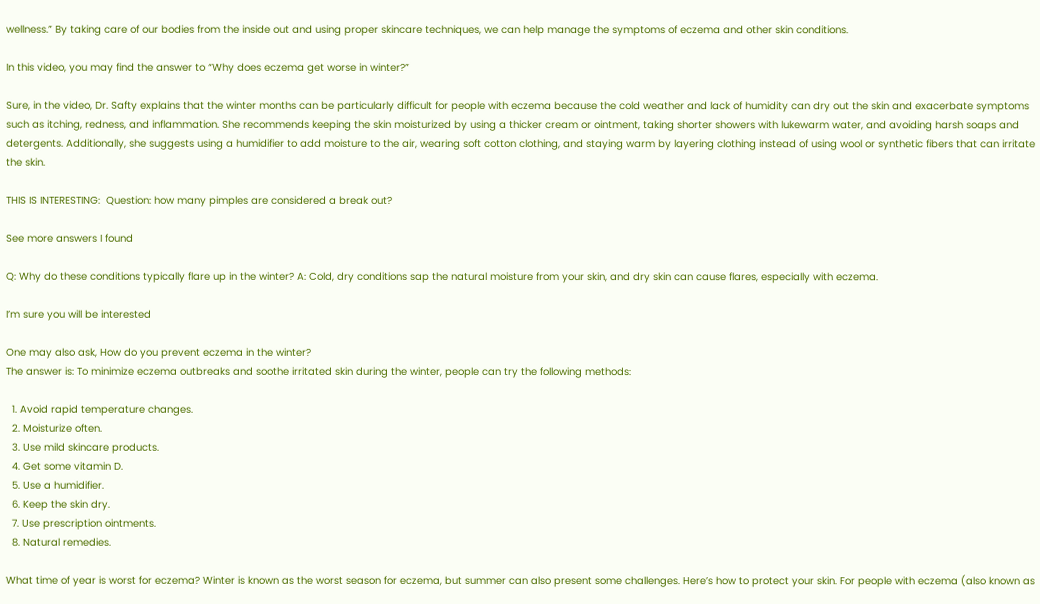wellness.” By taking care of our bodies from the inside out and using proper skincare techniques, we can help manage the symptoms of eczema and other skin conditions.

In this video, you may find the answer to “Why does eczema get worse in winter?”

Sure, in the video, Dr. Safty explains that the winter months can be particularly difficult for people with eczema because the cold weather and lack of humidity can dry out the skin and exacerbate symptoms such as itching, redness, and inflammation. She recommends keeping the skin moisturized by using a thicker cream or ointment, taking shorter showers with lukewarm water, and avoiding harsh soaps and detergents. Additionally, she suggests using a humidifier to add moisture to the air, wearing soft cotton clothing, and staying warm by layering clothing instead of using wool or synthetic fibers that can irritate the skin.

THIS IS INTERESTING:  Question: how many pimples are considered a break out?

See more answers I found

Q: Why do these conditions typically flare up in the winter? A: Cold, dry conditions sap the natural moisture from your skin, and dry skin can cause flares, especially with eczema.

I’m sure you will be interested

One may also ask, How do you prevent eczema in the winter?
The answer is: To minimize eczema outbreaks and soothe irritated skin during the winter, people can try the following methods:

  1. Avoid rapid temperature changes.
  2. Moisturize often.
  3. Use mild skincare products.
  4. Get some vitamin D.
  5. Use a humidifier.
  6. Keep the skin dry.
  7. Use prescription ointments.
  8. Natural remedies.

What time of year is worst for eczema? Winter is known as the worst season for eczema, but summer can also present some challenges. Here’s how to protect your skin. For people with eczema (also known as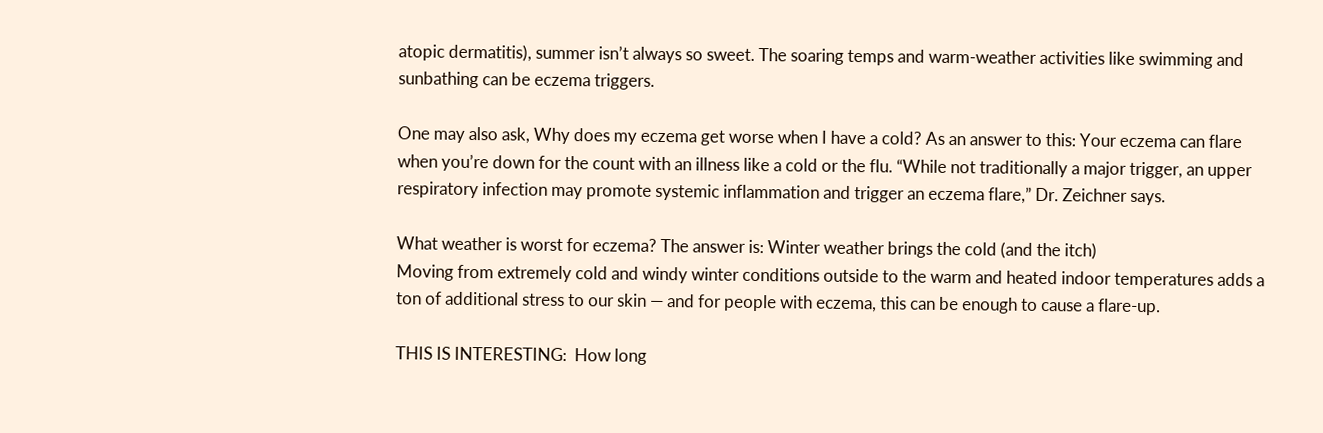atopic dermatitis), summer isn’t always so sweet. The soaring temps and warm-weather activities like swimming and sunbathing can be eczema triggers.

One may also ask, Why does my eczema get worse when I have a cold? As an answer to this: Your eczema can flare when you’re down for the count with an illness like a cold or the flu. “While not traditionally a major trigger, an upper respiratory infection may promote systemic inflammation and trigger an eczema flare,” Dr. Zeichner says.

What weather is worst for eczema? The answer is: Winter weather brings the cold (and the itch)
Moving from extremely cold and windy winter conditions outside to the warm and heated indoor temperatures adds a ton of additional stress to our skin — and for people with eczema, this can be enough to cause a flare-up.

THIS IS INTERESTING:  How long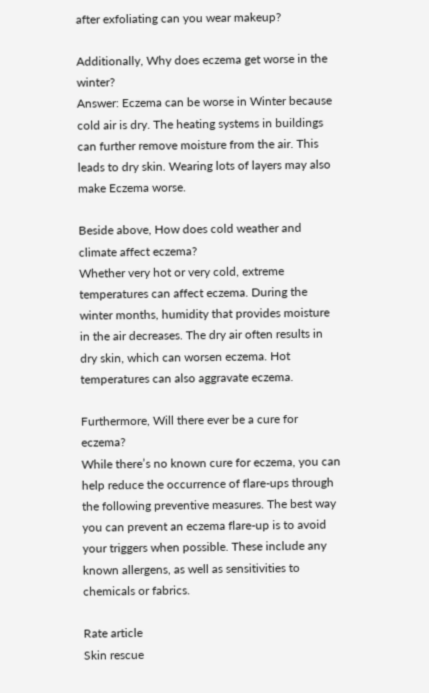after exfoliating can you wear makeup?

Additionally, Why does eczema get worse in the winter?
Answer: Eczema can be worse in Winter because cold air is dry. The heating systems in buildings can further remove moisture from the air. This leads to dry skin. Wearing lots of layers may also make Eczema worse.

Beside above, How does cold weather and climate affect eczema?
Whether very hot or very cold, extreme temperatures can affect eczema. During the winter months, humidity that provides moisture in the air decreases. The dry air often results in dry skin, which can worsen eczema. Hot temperatures can also aggravate eczema.

Furthermore, Will there ever be a cure for eczema?
While there’s no known cure for eczema, you can help reduce the occurrence of flare-ups through the following preventive measures. The best way you can prevent an eczema flare-up is to avoid your triggers when possible. These include any known allergens, as well as sensitivities to chemicals or fabrics.

Rate article
Skin rescue